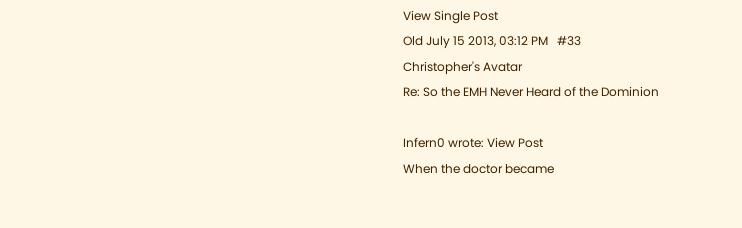View Single Post
Old July 15 2013, 03:12 PM   #33
Christopher's Avatar
Re: So the EMH Never Heard of the Dominion

Infern0 wrote: View Post
When the doctor became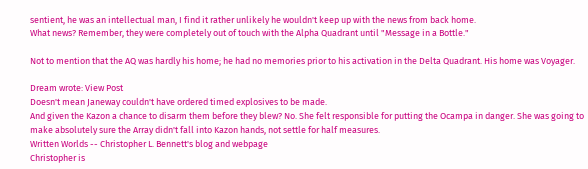sentient, he was an intellectual man, I find it rather unlikely he wouldn't keep up with the news from back home.
What news? Remember, they were completely out of touch with the Alpha Quadrant until "Message in a Bottle."

Not to mention that the AQ was hardly his home; he had no memories prior to his activation in the Delta Quadrant. His home was Voyager.

Dream wrote: View Post
Doesn't mean Janeway couldn't have ordered timed explosives to be made.
And given the Kazon a chance to disarm them before they blew? No. She felt responsible for putting the Ocampa in danger. She was going to make absolutely sure the Array didn't fall into Kazon hands, not settle for half measures.
Written Worlds -- Christopher L. Bennett's blog and webpage
Christopher is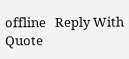offline   Reply With Quote